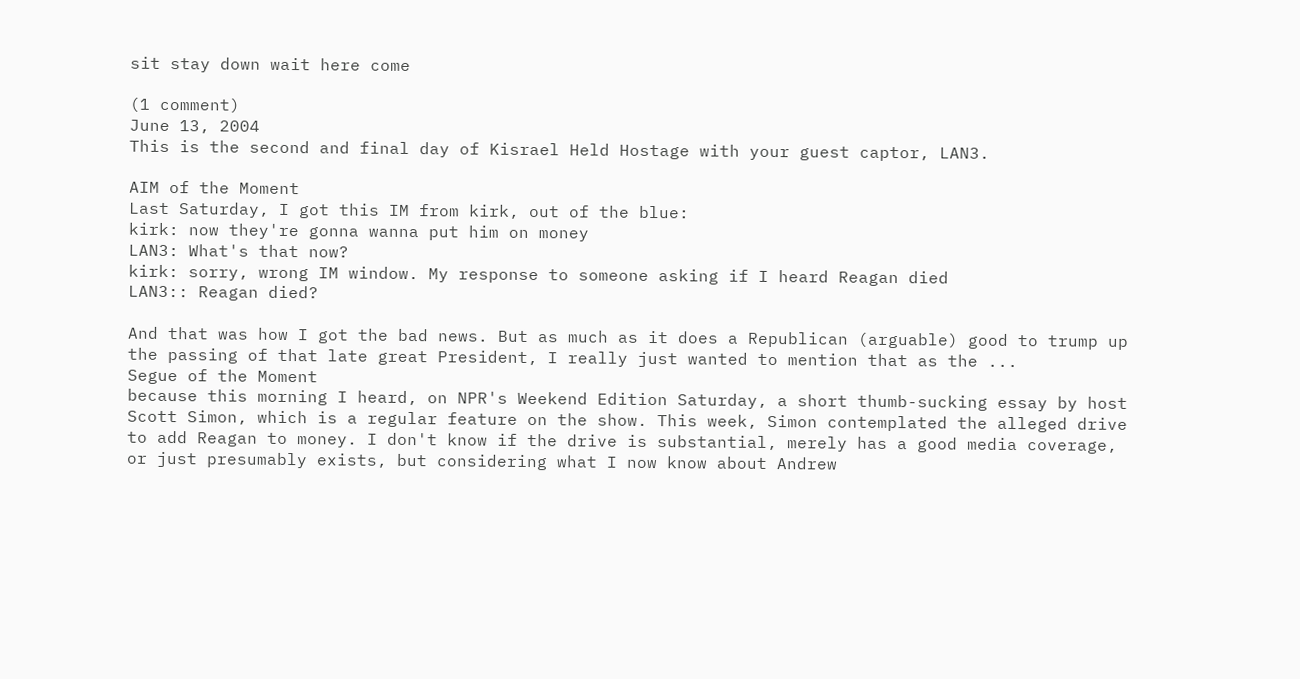sit stay down wait here come

(1 comment)
June 13, 2004
This is the second and final day of Kisrael Held Hostage with your guest captor, LAN3.

AIM of the Moment
Last Saturday, I got this IM from kirk, out of the blue:
kirk: now they're gonna wanna put him on money
LAN3: What's that now?
kirk: sorry, wrong IM window. My response to someone asking if I heard Reagan died
LAN3:: Reagan died?

And that was how I got the bad news. But as much as it does a Republican (arguable) good to trump up the passing of that late great President, I really just wanted to mention that as the ...
Segue of the Moment
because this morning I heard, on NPR's Weekend Edition Saturday, a short thumb-sucking essay by host Scott Simon, which is a regular feature on the show. This week, Simon contemplated the alleged drive to add Reagan to money. I don't know if the drive is substantial, merely has a good media coverage, or just presumably exists, but considering what I now know about Andrew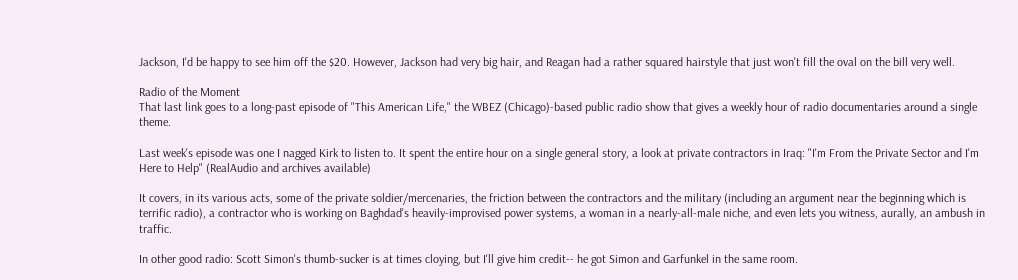Jackson, I'd be happy to see him off the $20. However, Jackson had very big hair, and Reagan had a rather squared hairstyle that just won't fill the oval on the bill very well.

Radio of the Moment
That last link goes to a long-past episode of "This American Life," the WBEZ (Chicago)-based public radio show that gives a weekly hour of radio documentaries around a single theme.

Last week's episode was one I nagged Kirk to listen to. It spent the entire hour on a single general story, a look at private contractors in Iraq: "I'm From the Private Sector and I'm Here to Help" (RealAudio and archives available)

It covers, in its various acts, some of the private soldier/mercenaries, the friction between the contractors and the military (including an argument near the beginning which is terrific radio), a contractor who is working on Baghdad's heavily-improvised power systems, a woman in a nearly-all-male niche, and even lets you witness, aurally, an ambush in traffic.

In other good radio: Scott Simon's thumb-sucker is at times cloying, but I'll give him credit-- he got Simon and Garfunkel in the same room.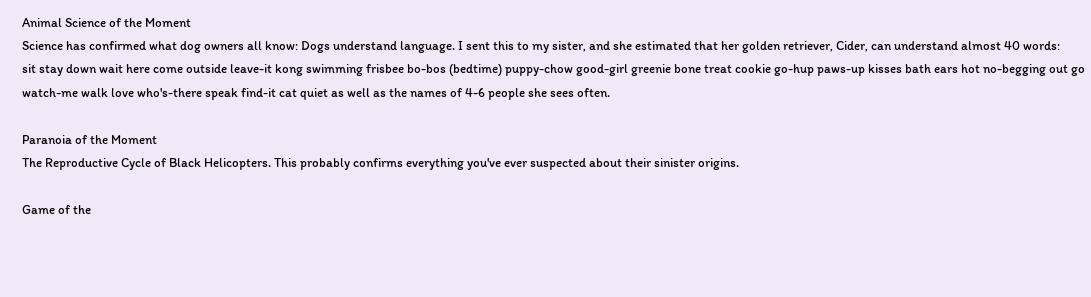Animal Science of the Moment
Science has confirmed what dog owners all know: Dogs understand language. I sent this to my sister, and she estimated that her golden retriever, Cider, can understand almost 40 words:
sit stay down wait here come outside leave-it kong swimming frisbee bo-bos (bedtime) puppy-chow good-girl greenie bone treat cookie go-hup paws-up kisses bath ears hot no-begging out go watch-me walk love who's-there speak find-it cat quiet as well as the names of 4-6 people she sees often.

Paranoia of the Moment
The Reproductive Cycle of Black Helicopters. This probably confirms everything you've ever suspected about their sinister origins.

Game of the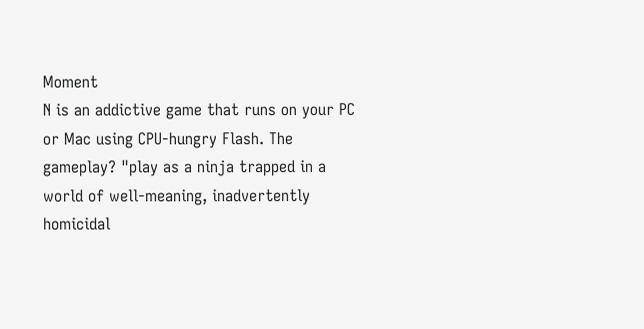Moment
N is an addictive game that runs on your PC or Mac using CPU-hungry Flash. The gameplay? "play as a ninja trapped in a world of well-meaning, inadvertently homicidal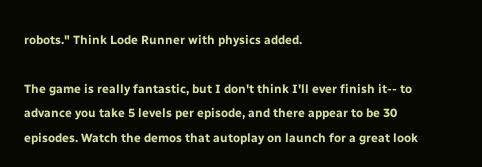robots." Think Lode Runner with physics added.

The game is really fantastic, but I don't think I'll ever finish it-- to advance you take 5 levels per episode, and there appear to be 30 episodes. Watch the demos that autoplay on launch for a great look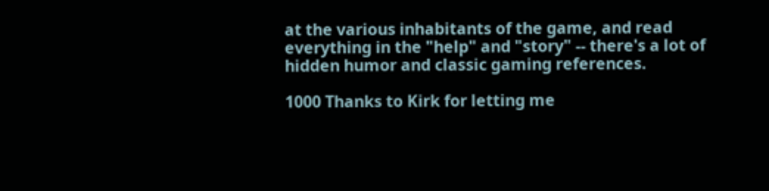at the various inhabitants of the game, and read everything in the "help" and "story" -- there's a lot of hidden humor and classic gaming references.

1000 Thanks to Kirk for letting me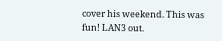cover his weekend. This was fun! LAN3 out.